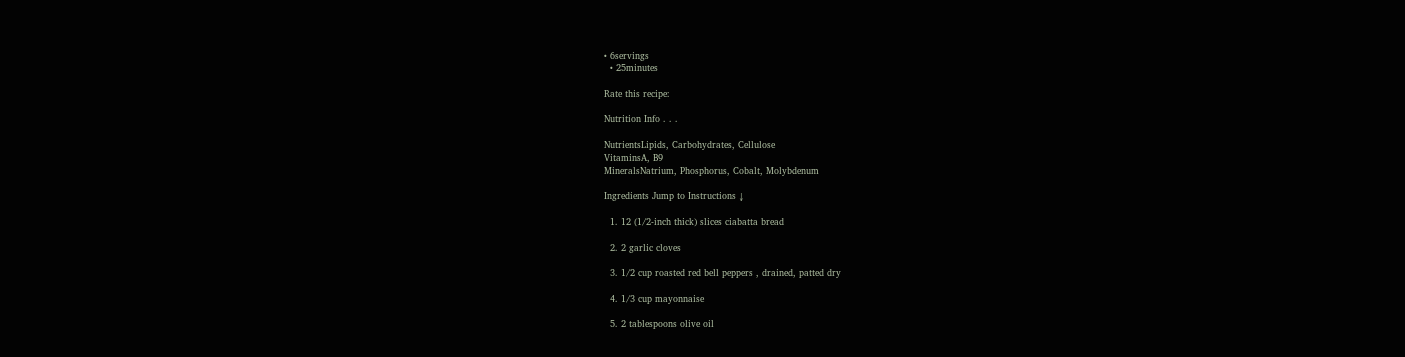• 6servings
  • 25minutes

Rate this recipe:

Nutrition Info . . .

NutrientsLipids, Carbohydrates, Cellulose
VitaminsA, B9
MineralsNatrium, Phosphorus, Cobalt, Molybdenum

Ingredients Jump to Instructions ↓

  1. 12 (1/2-inch thick) slices ciabatta bread

  2. 2 garlic cloves

  3. 1/2 cup roasted red bell peppers , drained, patted dry

  4. 1/3 cup mayonnaise

  5. 2 tablespoons olive oil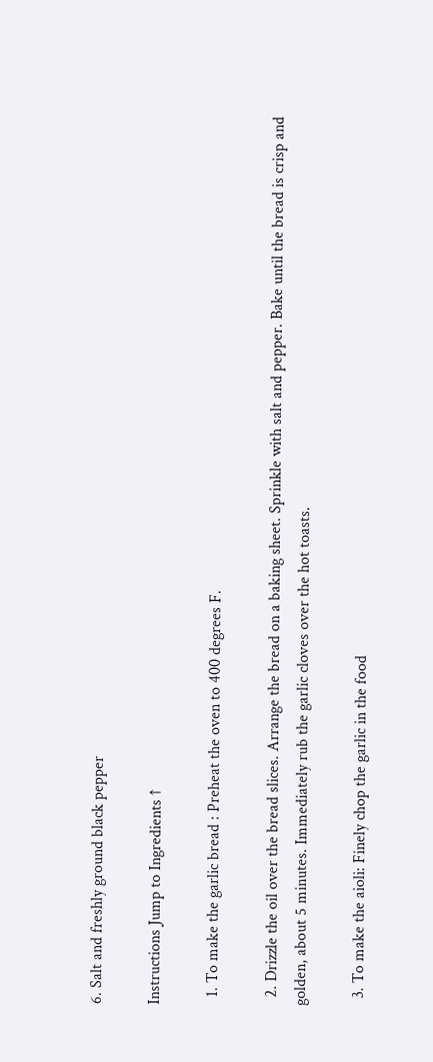6. Salt and freshly ground black pepper

Instructions Jump to Ingredients ↑

  1. To make the garlic bread : Preheat the oven to 400 degrees F.

  2. Drizzle the oil over the bread slices. Arrange the bread on a baking sheet. Sprinkle with salt and pepper. Bake until the bread is crisp and golden, about 5 minutes. Immediately rub the garlic cloves over the hot toasts.

  3. To make the aioli: Finely chop the garlic in the food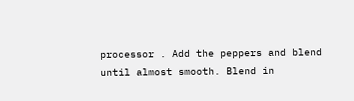processor . Add the peppers and blend until almost smooth. Blend in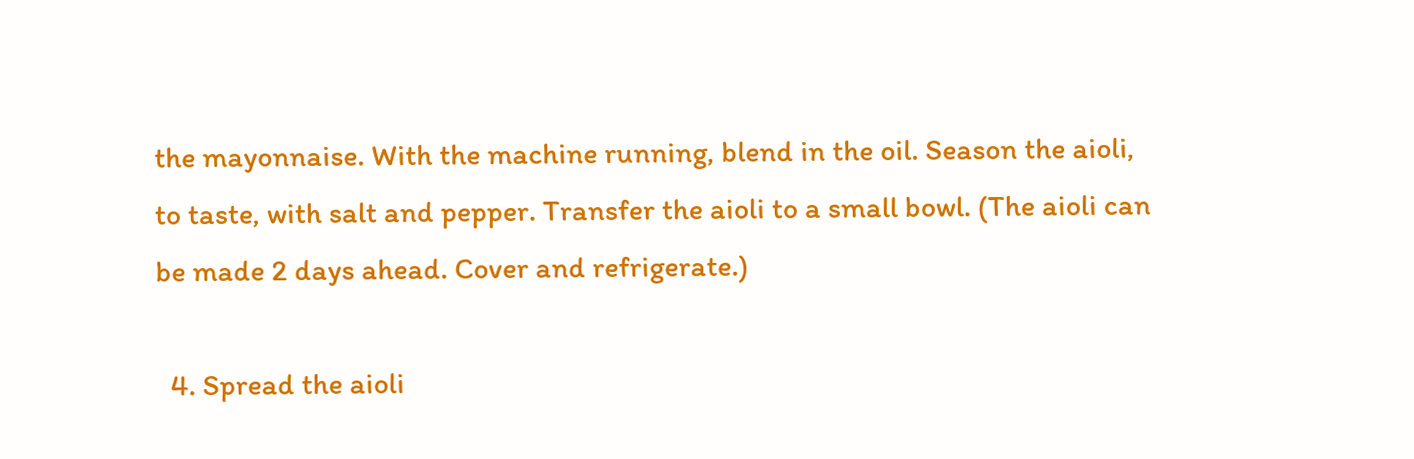the mayonnaise. With the machine running, blend in the oil. Season the aioli, to taste, with salt and pepper. Transfer the aioli to a small bowl. (The aioli can be made 2 days ahead. Cover and refrigerate.)

  4. Spread the aioli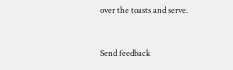over the toasts and serve.


Send feedback